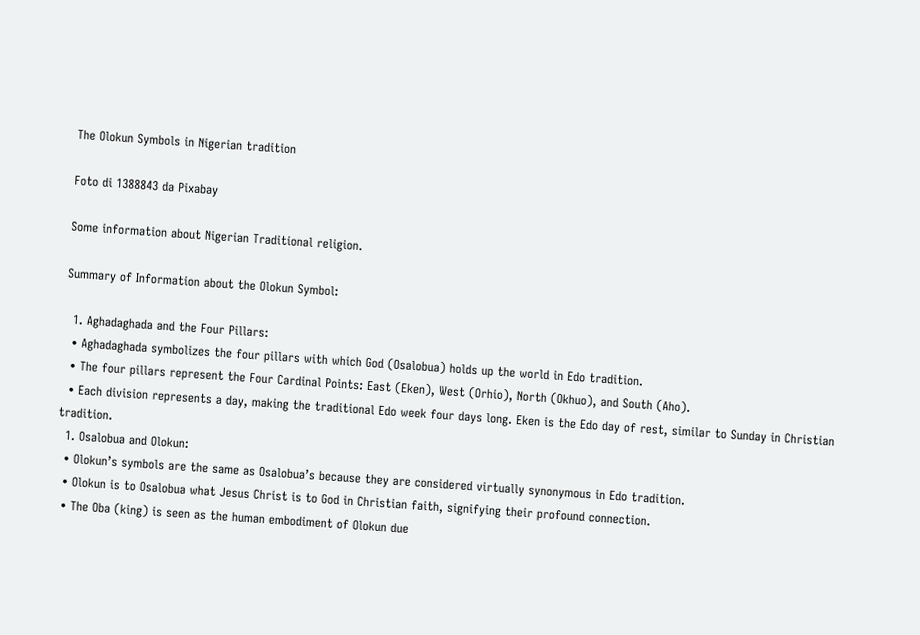The Olokun Symbols in Nigerian tradition

Foto di 1388843 da Pixabay

Some information about Nigerian Traditional religion.

Summary of Information about the Olokun Symbol:

  1. Aghadaghada and the Four Pillars:
  • Aghadaghada symbolizes the four pillars with which God (Osalobua) holds up the world in Edo tradition.
  • The four pillars represent the Four Cardinal Points: East (Eken), West (Orhio), North (Okhuo), and South (Aho).
  • Each division represents a day, making the traditional Edo week four days long. Eken is the Edo day of rest, similar to Sunday in Christian tradition.
  1. Osalobua and Olokun:
  • Olokun’s symbols are the same as Osalobua’s because they are considered virtually synonymous in Edo tradition.
  • Olokun is to Osalobua what Jesus Christ is to God in Christian faith, signifying their profound connection.
  • The Oba (king) is seen as the human embodiment of Olokun due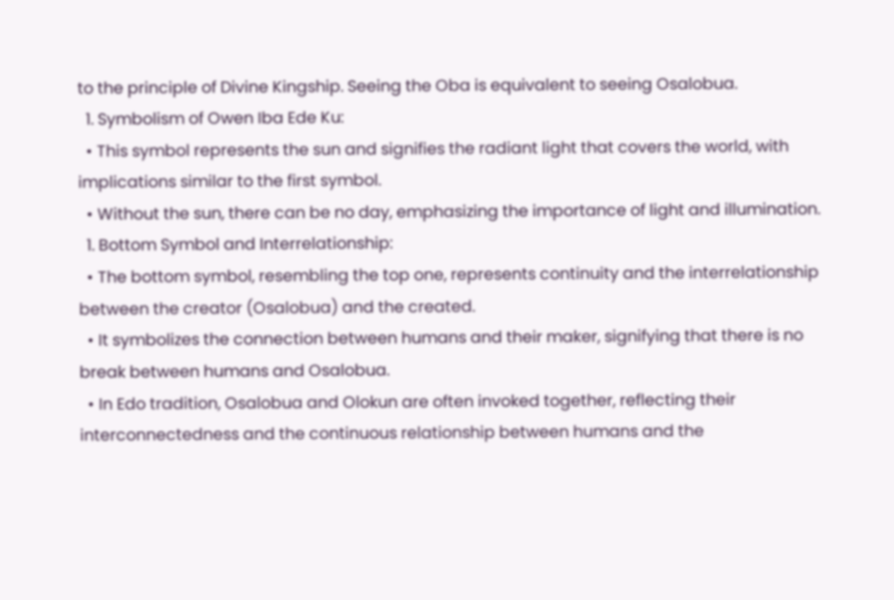to the principle of Divine Kingship. Seeing the Oba is equivalent to seeing Osalobua.
  1. Symbolism of Owen Iba Ede Ku:
  • This symbol represents the sun and signifies the radiant light that covers the world, with implications similar to the first symbol.
  • Without the sun, there can be no day, emphasizing the importance of light and illumination.
  1. Bottom Symbol and Interrelationship:
  • The bottom symbol, resembling the top one, represents continuity and the interrelationship between the creator (Osalobua) and the created.
  • It symbolizes the connection between humans and their maker, signifying that there is no break between humans and Osalobua.
  • In Edo tradition, Osalobua and Olokun are often invoked together, reflecting their interconnectedness and the continuous relationship between humans and the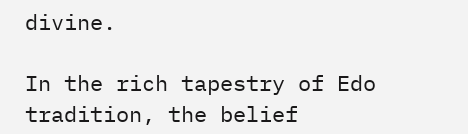divine.

In the rich tapestry of Edo tradition, the belief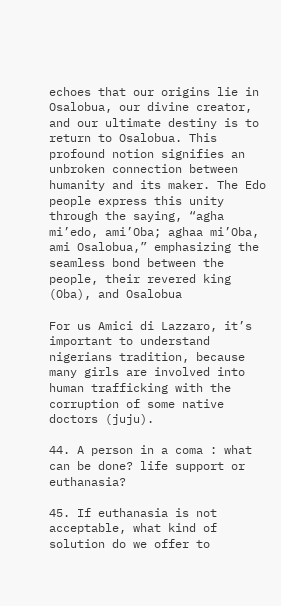echoes that our origins lie in Osalobua, our divine creator, and our ultimate destiny is to return to Osalobua. This profound notion signifies an unbroken connection between humanity and its maker. The Edo people express this unity through the saying, “agha mi’edo, ami’Oba; aghaa mi’Oba, ami Osalobua,” emphasizing the seamless bond between the people, their revered king (Oba), and Osalobua

For us Amici di Lazzaro, it’s important to understand nigerians tradition, because many girls are involved into human trafficking with the corruption of some native doctors (juju).

44. A person in a coma : what can be done? life support or euthanasia?

45. If euthanasia is not acceptable, what kind of solution do we offer to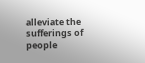alleviate the sufferings of people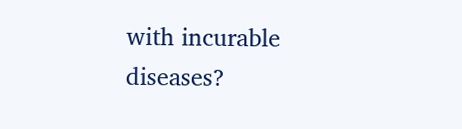with incurable diseases?